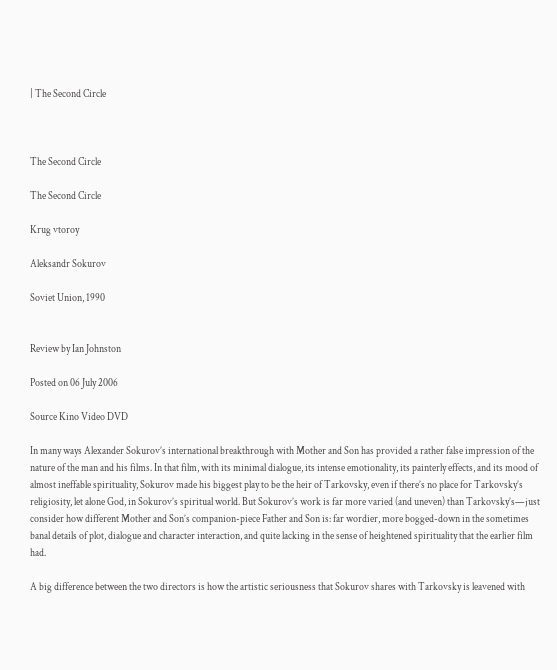| The Second Circle



The Second Circle

The Second Circle

Krug vtoroy

Aleksandr Sokurov

Soviet Union, 1990


Review by Ian Johnston

Posted on 06 July 2006

Source Kino Video DVD

In many ways Alexander Sokurov’s international breakthrough with Mother and Son has provided a rather false impression of the nature of the man and his films. In that film, with its minimal dialogue, its intense emotionality, its painterly effects, and its mood of almost ineffable spirituality, Sokurov made his biggest play to be the heir of Tarkovsky, even if there’s no place for Tarkovsky’s religiosity, let alone God, in Sokurov’s spiritual world. But Sokurov’s work is far more varied (and uneven) than Tarkovsky’s—just consider how different Mother and Son’s companion-piece Father and Son is: far wordier, more bogged-down in the sometimes banal details of plot, dialogue and character interaction, and quite lacking in the sense of heightened spirituality that the earlier film had.

A big difference between the two directors is how the artistic seriousness that Sokurov shares with Tarkovsky is leavened with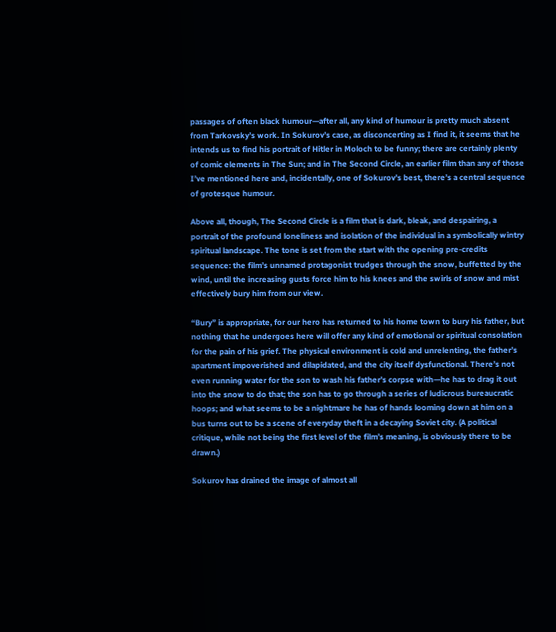passages of often black humour—after all, any kind of humour is pretty much absent from Tarkovsky’s work. In Sokurov’s case, as disconcerting as I find it, it seems that he intends us to find his portrait of Hitler in Moloch to be funny; there are certainly plenty of comic elements in The Sun; and in The Second Circle, an earlier film than any of those I’ve mentioned here and, incidentally, one of Sokurov’s best, there’s a central sequence of grotesque humour.

Above all, though, The Second Circle is a film that is dark, bleak, and despairing, a portrait of the profound loneliness and isolation of the individual in a symbolically wintry spiritual landscape. The tone is set from the start with the opening pre-credits sequence: the film’s unnamed protagonist trudges through the snow, buffetted by the wind, until the increasing gusts force him to his knees and the swirls of snow and mist effectively bury him from our view.

“Bury” is appropriate, for our hero has returned to his home town to bury his father, but nothing that he undergoes here will offer any kind of emotional or spiritual consolation for the pain of his grief. The physical environment is cold and unrelenting, the father’s apartment impoverished and dilapidated, and the city itself dysfunctional. There’s not even running water for the son to wash his father’s corpse with—he has to drag it out into the snow to do that; the son has to go through a series of ludicrous bureaucratic hoops; and what seems to be a nightmare he has of hands looming down at him on a bus turns out to be a scene of everyday theft in a decaying Soviet city. (A political critique, while not being the first level of the film’s meaning, is obviously there to be drawn.)

Sokurov has drained the image of almost all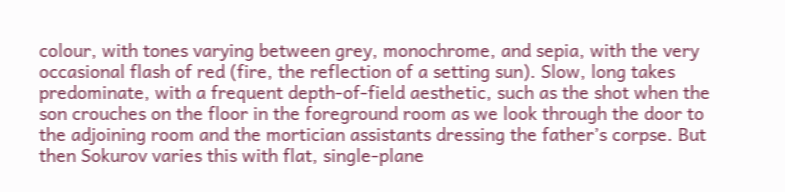colour, with tones varying between grey, monochrome, and sepia, with the very occasional flash of red (fire, the reflection of a setting sun). Slow, long takes predominate, with a frequent depth-of-field aesthetic, such as the shot when the son crouches on the floor in the foreground room as we look through the door to the adjoining room and the mortician assistants dressing the father’s corpse. But then Sokurov varies this with flat, single-plane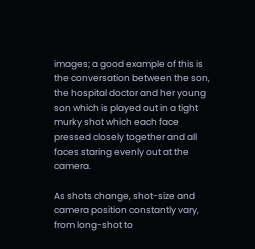images; a good example of this is the conversation between the son, the hospital doctor and her young son which is played out in a tight murky shot which each face pressed closely together and all faces staring evenly out at the camera.

As shots change, shot-size and camera position constantly vary, from long-shot to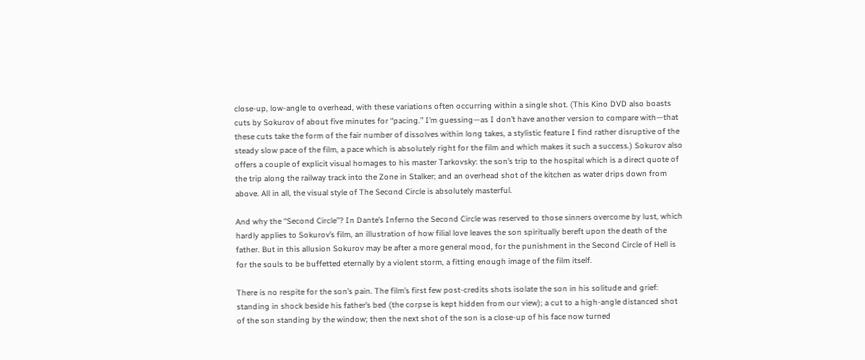close-up, low-angle to overhead, with these variations often occurring within a single shot. (This Kino DVD also boasts cuts by Sokurov of about five minutes for “pacing.” I’m guessing—as I don’t have another version to compare with—that these cuts take the form of the fair number of dissolves within long takes, a stylistic feature I find rather disruptive of the steady slow pace of the film, a pace which is absolutely right for the film and which makes it such a success.) Sokurov also offers a couple of explicit visual homages to his master Tarkovsky: the son’s trip to the hospital which is a direct quote of the trip along the railway track into the Zone in Stalker; and an overhead shot of the kitchen as water drips down from above. All in all, the visual style of The Second Circle is absolutely masterful.

And why the “Second Circle”? In Dante’s Inferno the Second Circle was reserved to those sinners overcome by lust, which hardly applies to Sokurov’s film, an illustration of how filial love leaves the son spiritually bereft upon the death of the father. But in this allusion Sokurov may be after a more general mood, for the punishment in the Second Circle of Hell is for the souls to be buffetted eternally by a violent storm, a fitting enough image of the film itself.

There is no respite for the son’s pain. The film’s first few post-credits shots isolate the son in his solitude and grief: standing in shock beside his father’s bed (the corpse is kept hidden from our view); a cut to a high-angle distanced shot of the son standing by the window; then the next shot of the son is a close-up of his face now turned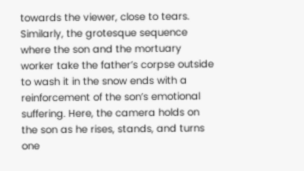towards the viewer, close to tears. Similarly, the grotesque sequence where the son and the mortuary worker take the father’s corpse outside to wash it in the snow ends with a reinforcement of the son’s emotional suffering. Here, the camera holds on the son as he rises, stands, and turns one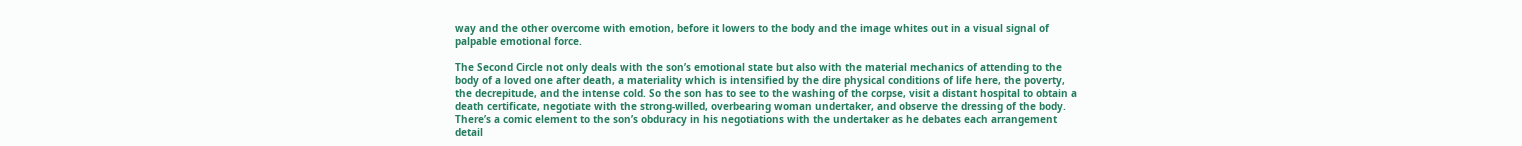way and the other overcome with emotion, before it lowers to the body and the image whites out in a visual signal of palpable emotional force.

The Second Circle not only deals with the son’s emotional state but also with the material mechanics of attending to the body of a loved one after death, a materiality which is intensified by the dire physical conditions of life here, the poverty, the decrepitude, and the intense cold. So the son has to see to the washing of the corpse, visit a distant hospital to obtain a death certificate, negotiate with the strong-willed, overbearing woman undertaker, and observe the dressing of the body. There’s a comic element to the son’s obduracy in his negotiations with the undertaker as he debates each arrangement detail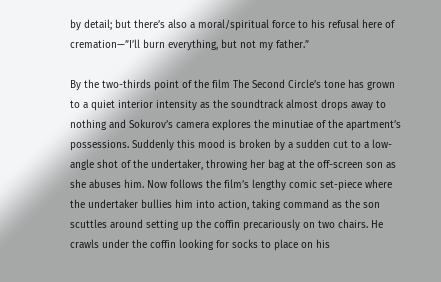by detail; but there’s also a moral/spiritual force to his refusal here of cremation—”I’ll burn everything, but not my father.”

By the two-thirds point of the film The Second Circle’s tone has grown to a quiet interior intensity as the soundtrack almost drops away to nothing and Sokurov’s camera explores the minutiae of the apartment’s possessions. Suddenly this mood is broken by a sudden cut to a low-angle shot of the undertaker, throwing her bag at the off-screen son as she abuses him. Now follows the film’s lengthy comic set-piece where the undertaker bullies him into action, taking command as the son scuttles around setting up the coffin precariously on two chairs. He crawls under the coffin looking for socks to place on his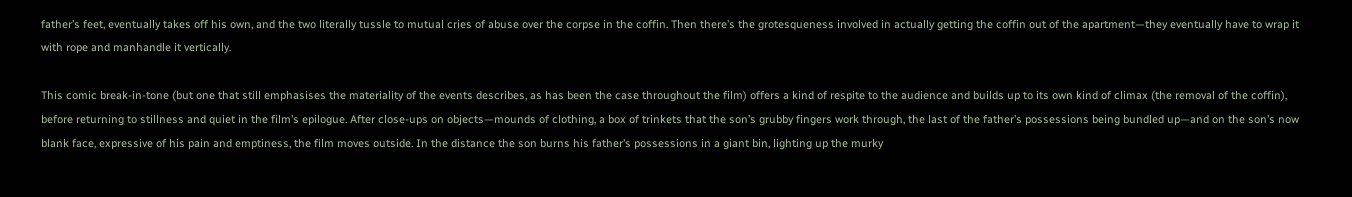father’s feet, eventually takes off his own, and the two literally tussle to mutual cries of abuse over the corpse in the coffin. Then there’s the grotesqueness involved in actually getting the coffin out of the apartment—they eventually have to wrap it with rope and manhandle it vertically.

This comic break-in-tone (but one that still emphasises the materiality of the events describes, as has been the case throughout the film) offers a kind of respite to the audience and builds up to its own kind of climax (the removal of the coffin), before returning to stillness and quiet in the film’s epilogue. After close-ups on objects—mounds of clothing, a box of trinkets that the son’s grubby fingers work through, the last of the father’s possessions being bundled up—and on the son’s now blank face, expressive of his pain and emptiness, the film moves outside. In the distance the son burns his father’s possessions in a giant bin, lighting up the murky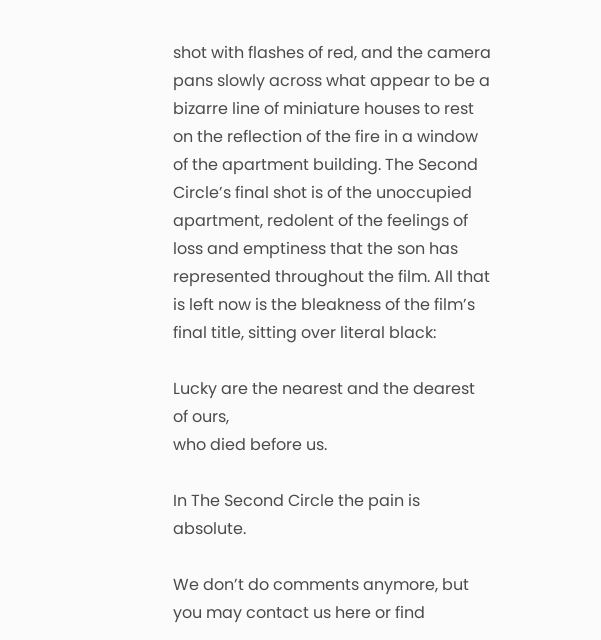shot with flashes of red, and the camera pans slowly across what appear to be a bizarre line of miniature houses to rest on the reflection of the fire in a window of the apartment building. The Second Circle’s final shot is of the unoccupied apartment, redolent of the feelings of loss and emptiness that the son has represented throughout the film. All that is left now is the bleakness of the film’s final title, sitting over literal black:

Lucky are the nearest and the dearest of ours,
who died before us.

In The Second Circle the pain is absolute.

We don’t do comments anymore, but you may contact us here or find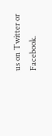us on Twitter or Facebook.